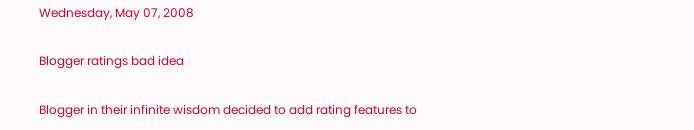Wednesday, May 07, 2008

Blogger ratings bad idea

Blogger in their infinite wisdom decided to add rating features to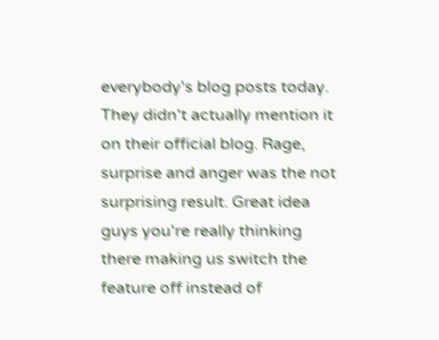everybody's blog posts today. They didn't actually mention it on their official blog. Rage, surprise and anger was the not surprising result. Great idea guys you're really thinking there making us switch the feature off instead of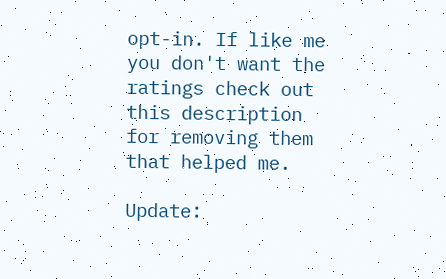opt-in. If like me you don't want the ratings check out this description for removing them that helped me.

Update: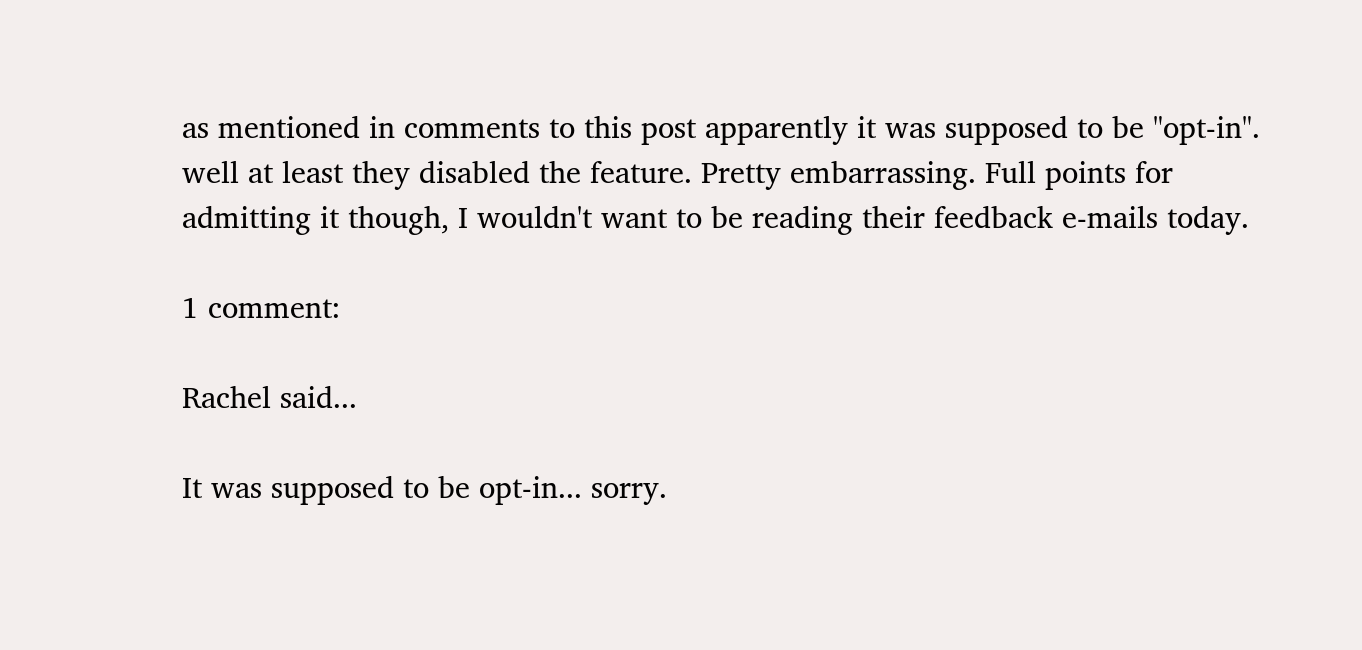as mentioned in comments to this post apparently it was supposed to be "opt-in". well at least they disabled the feature. Pretty embarrassing. Full points for admitting it though, I wouldn't want to be reading their feedback e-mails today.

1 comment:

Rachel said...

It was supposed to be opt-in... sorry.